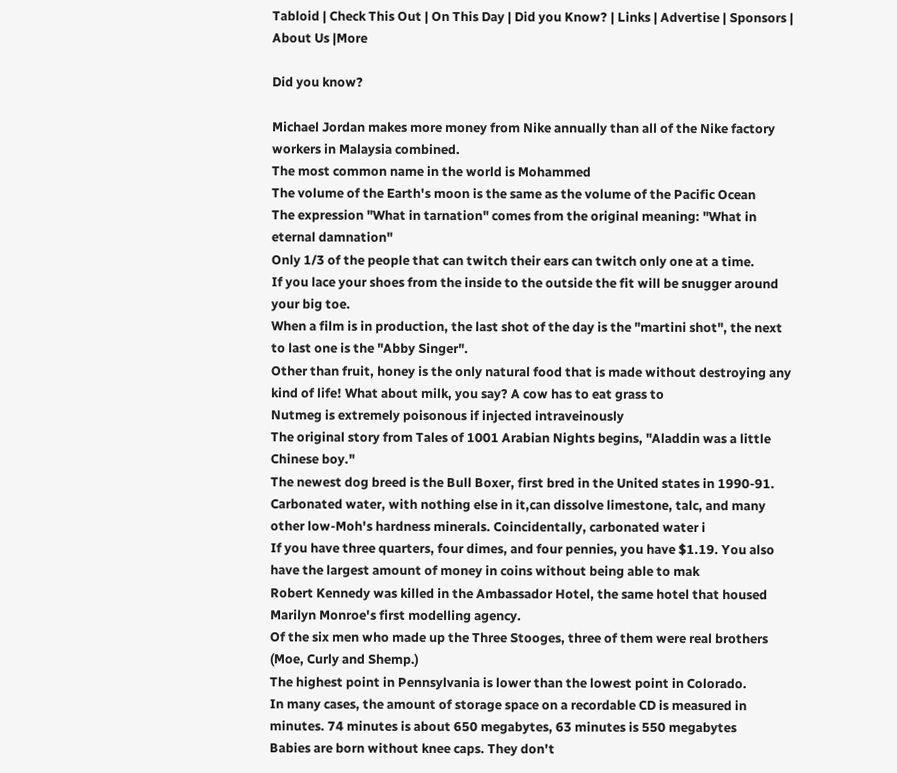Tabloid | Check This Out | On This Day | Did you Know? | Links | Advertise | Sponsors | About Us |More

Did you know?

Michael Jordan makes more money from Nike annually than all of the Nike factory workers in Malaysia combined.
The most common name in the world is Mohammed
The volume of the Earth's moon is the same as the volume of the Pacific Ocean
The expression "What in tarnation" comes from the original meaning: "What in eternal damnation"
Only 1/3 of the people that can twitch their ears can twitch only one at a time.
If you lace your shoes from the inside to the outside the fit will be snugger around your big toe.
When a film is in production, the last shot of the day is the "martini shot", the next to last one is the "Abby Singer".
Other than fruit, honey is the only natural food that is made without destroying any kind of life! What about milk, you say? A cow has to eat grass to
Nutmeg is extremely poisonous if injected intraveinously
The original story from Tales of 1001 Arabian Nights begins, "Aladdin was a little Chinese boy."
The newest dog breed is the Bull Boxer, first bred in the United states in 1990-91.
Carbonated water, with nothing else in it,can dissolve limestone, talc, and many other low-Moh's hardness minerals. Coincidentally, carbonated water i
If you have three quarters, four dimes, and four pennies, you have $1.19. You also have the largest amount of money in coins without being able to mak
Robert Kennedy was killed in the Ambassador Hotel, the same hotel that housed Marilyn Monroe's first modelling agency.
Of the six men who made up the Three Stooges, three of them were real brothers (Moe, Curly and Shemp.)
The highest point in Pennsylvania is lower than the lowest point in Colorado.
In many cases, the amount of storage space on a recordable CD is measured in minutes. 74 minutes is about 650 megabytes, 63 minutes is 550 megabytes
Babies are born without knee caps. They don't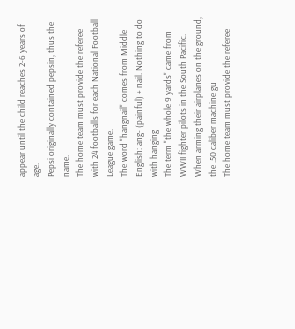appear until the child reaches 2-6 years of age.
Pepsi originally contained pepsin, thus the name.
The home team must provide the referee with 24 footballs for each National Football League game.
The word "hangnail" comes from Middle English: ang- (painful) + nail. Nothing to do with hanging
The term "the whole 9 yards" came from WWII fighter pilots in the South Pacific. When arming their airplanes on the ground, the .50 caliber machine gu
The home team must provide the referee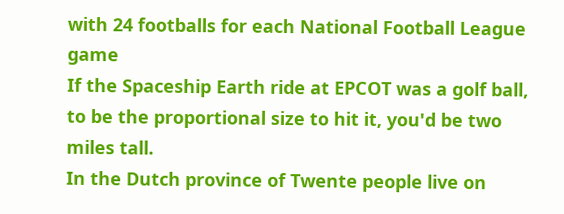with 24 footballs for each National Football League game
If the Spaceship Earth ride at EPCOT was a golf ball, to be the proportional size to hit it, you'd be two miles tall.
In the Dutch province of Twente people live on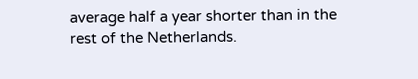average half a year shorter than in the rest of the Netherlands.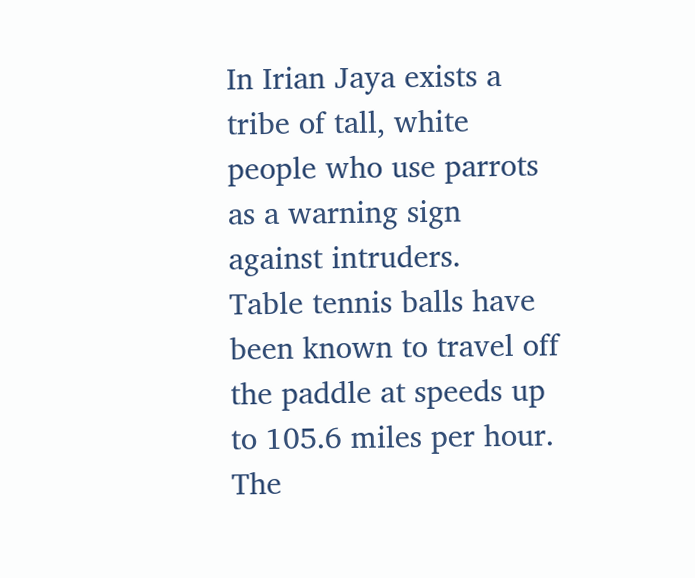In Irian Jaya exists a tribe of tall, white people who use parrots as a warning sign against intruders.
Table tennis balls have been known to travel off the paddle at speeds up to 105.6 miles per hour.
The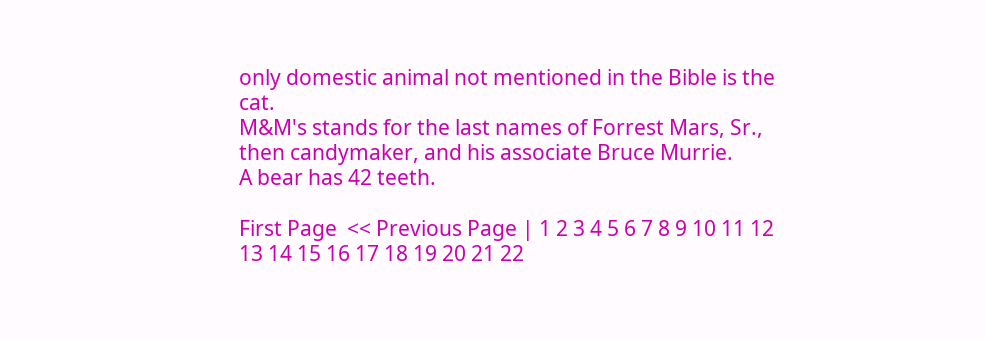only domestic animal not mentioned in the Bible is the cat.
M&M's stands for the last names of Forrest Mars, Sr., then candymaker, and his associate Bruce Murrie.
A bear has 42 teeth.

First Page  << Previous Page | 1 2 3 4 5 6 7 8 9 10 11 12 13 14 15 16 17 18 19 20 21 22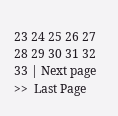23 24 25 26 27 28 29 30 31 32 33 | Next page >>  Last Page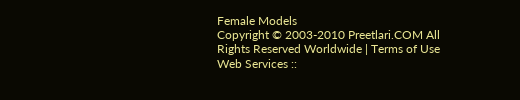Female Models
Copyright © 2003-2010 Preetlari.COM All Rights Reserved Worldwide | Terms of Use
Web Services ::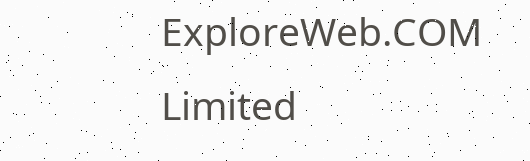ExploreWeb.COM Limited